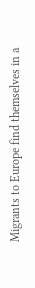Migrants to Europe find themselves in a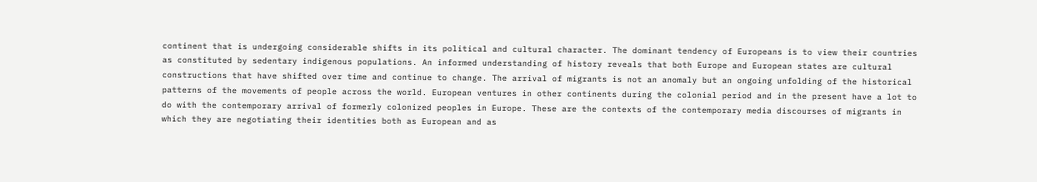continent that is undergoing considerable shifts in its political and cultural character. The dominant tendency of Europeans is to view their countries as constituted by sedentary indigenous populations. An informed understanding of history reveals that both Europe and European states are cultural constructions that have shifted over time and continue to change. The arrival of migrants is not an anomaly but an ongoing unfolding of the historical patterns of the movements of people across the world. European ventures in other continents during the colonial period and in the present have a lot to do with the contemporary arrival of formerly colonized peoples in Europe. These are the contexts of the contemporary media discourses of migrants in which they are negotiating their identities both as European and as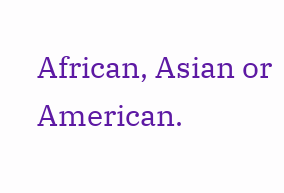African, Asian or American.